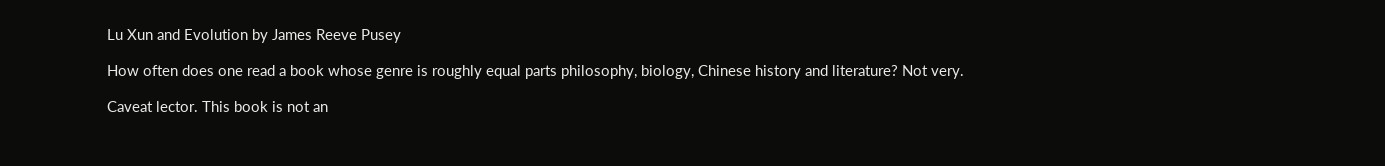Lu Xun and Evolution by James Reeve Pusey

How often does one read a book whose genre is roughly equal parts philosophy, biology, Chinese history and literature? Not very.

Caveat lector. This book is not an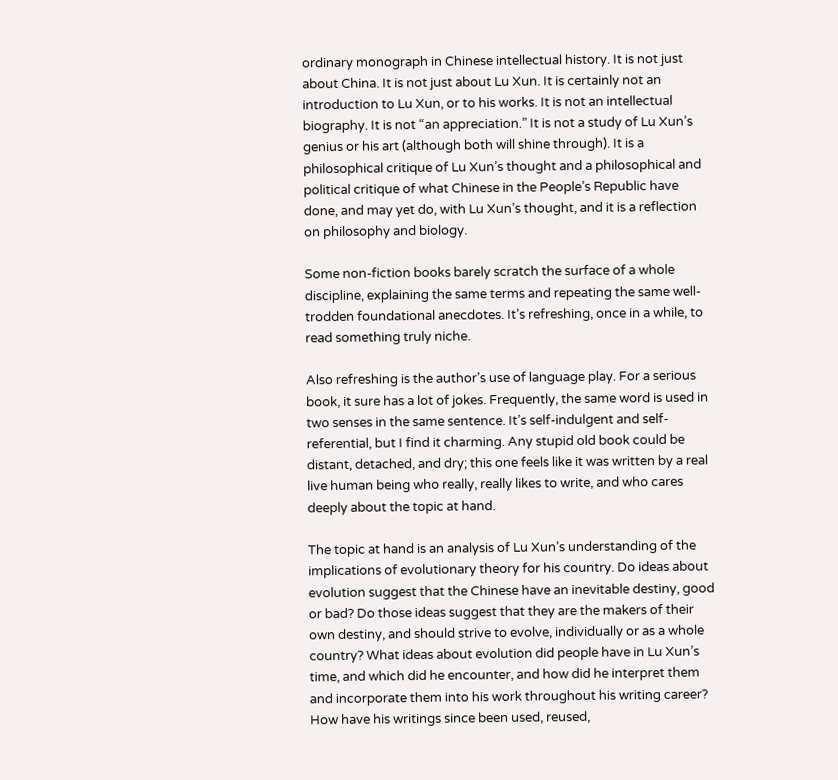ordinary monograph in Chinese intellectual history. It is not just about China. It is not just about Lu Xun. It is certainly not an introduction to Lu Xun, or to his works. It is not an intellectual biography. It is not “an appreciation.” It is not a study of Lu Xun’s genius or his art (although both will shine through). It is a philosophical critique of Lu Xun’s thought and a philosophical and political critique of what Chinese in the People’s Republic have done, and may yet do, with Lu Xun’s thought, and it is a reflection on philosophy and biology.

Some non-fiction books barely scratch the surface of a whole discipline, explaining the same terms and repeating the same well-trodden foundational anecdotes. It’s refreshing, once in a while, to read something truly niche.

Also refreshing is the author’s use of language play. For a serious book, it sure has a lot of jokes. Frequently, the same word is used in two senses in the same sentence. It’s self-indulgent and self-referential, but I find it charming. Any stupid old book could be distant, detached, and dry; this one feels like it was written by a real live human being who really, really likes to write, and who cares deeply about the topic at hand.

The topic at hand is an analysis of Lu Xun’s understanding of the implications of evolutionary theory for his country. Do ideas about evolution suggest that the Chinese have an inevitable destiny, good or bad? Do those ideas suggest that they are the makers of their own destiny, and should strive to evolve, individually or as a whole country? What ideas about evolution did people have in Lu Xun’s time, and which did he encounter, and how did he interpret them and incorporate them into his work throughout his writing career? How have his writings since been used, reused,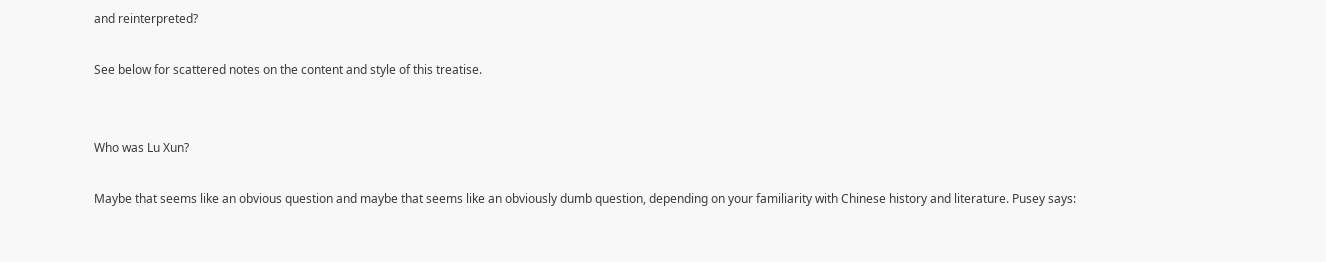and reinterpreted?

See below for scattered notes on the content and style of this treatise.


Who was Lu Xun?

Maybe that seems like an obvious question and maybe that seems like an obviously dumb question, depending on your familiarity with Chinese history and literature. Pusey says: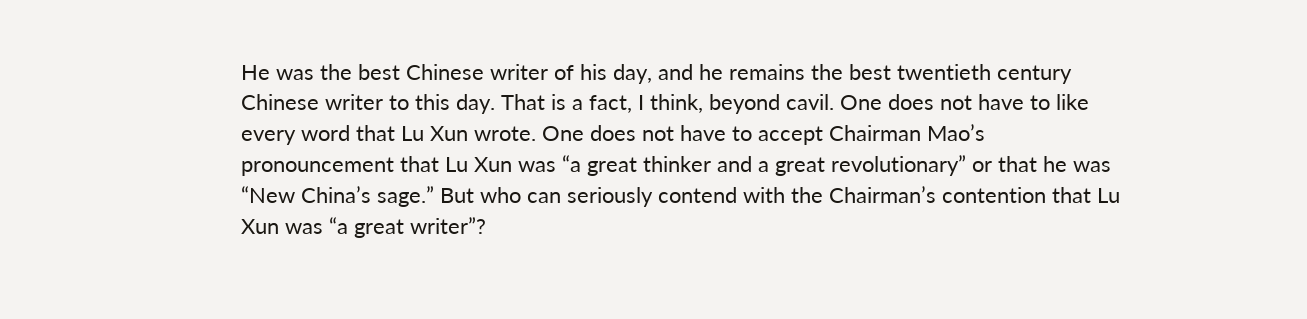He was the best Chinese writer of his day, and he remains the best twentieth century Chinese writer to this day. That is a fact, I think, beyond cavil. One does not have to like every word that Lu Xun wrote. One does not have to accept Chairman Mao’s pronouncement that Lu Xun was “a great thinker and a great revolutionary” or that he was “New China’s sage.” But who can seriously contend with the Chairman’s contention that Lu Xun was “a great writer”?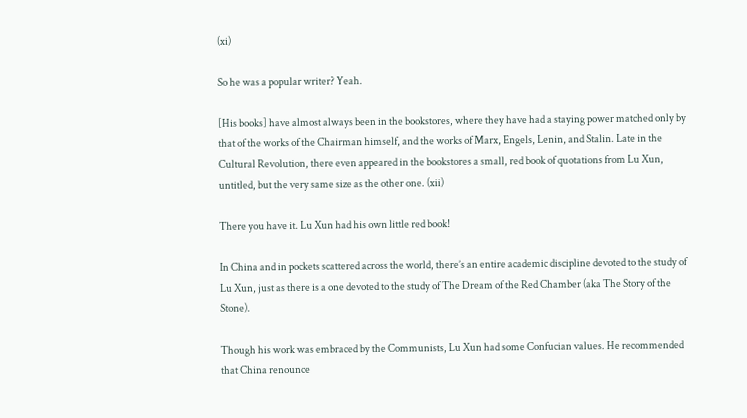(xi)

So he was a popular writer? Yeah.

[His books] have almost always been in the bookstores, where they have had a staying power matched only by that of the works of the Chairman himself, and the works of Marx, Engels, Lenin, and Stalin. Late in the Cultural Revolution, there even appeared in the bookstores a small, red book of quotations from Lu Xun, untitled, but the very same size as the other one. (xii)

There you have it. Lu Xun had his own little red book!

In China and in pockets scattered across the world, there’s an entire academic discipline devoted to the study of Lu Xun, just as there is a one devoted to the study of The Dream of the Red Chamber (aka The Story of the Stone).

Though his work was embraced by the Communists, Lu Xun had some Confucian values. He recommended that China renounce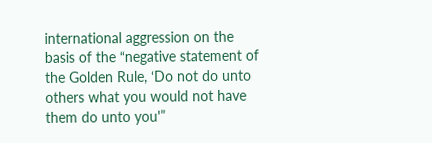international aggression on the basis of the “negative statement of the Golden Rule, ‘Do not do unto others what you would not have them do unto you'”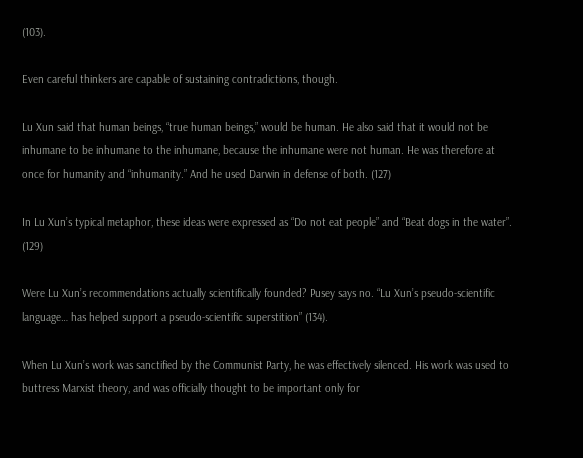(103).

Even careful thinkers are capable of sustaining contradictions, though.

Lu Xun said that human beings, “true human beings,” would be human. He also said that it would not be inhumane to be inhumane to the inhumane, because the inhumane were not human. He was therefore at once for humanity and “inhumanity.” And he used Darwin in defense of both. (127)

In Lu Xun’s typical metaphor, these ideas were expressed as “Do not eat people” and “Beat dogs in the water”. (129)

Were Lu Xun’s recommendations actually scientifically founded? Pusey says no. “Lu Xun’s pseudo-scientific language… has helped support a pseudo-scientific superstition” (134).

When Lu Xun’s work was sanctified by the Communist Party, he was effectively silenced. His work was used to buttress Marxist theory, and was officially thought to be important only for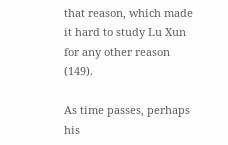that reason, which made it hard to study Lu Xun for any other reason (149).

As time passes, perhaps his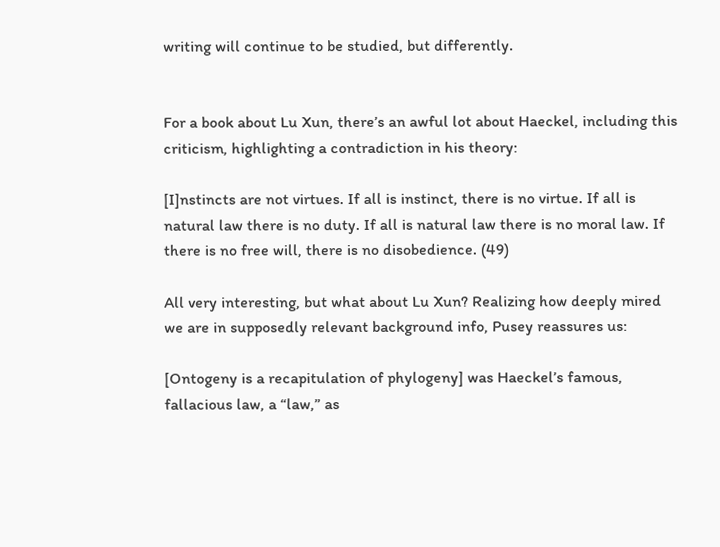writing will continue to be studied, but differently.


For a book about Lu Xun, there’s an awful lot about Haeckel, including this criticism, highlighting a contradiction in his theory:

[I]nstincts are not virtues. If all is instinct, there is no virtue. If all is natural law there is no duty. If all is natural law there is no moral law. If there is no free will, there is no disobedience. (49)

All very interesting, but what about Lu Xun? Realizing how deeply mired we are in supposedly relevant background info, Pusey reassures us:

[Ontogeny is a recapitulation of phylogeny] was Haeckel’s famous, fallacious law, a “law,” as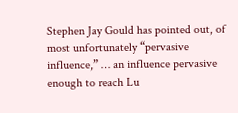Stephen Jay Gould has pointed out, of most unfortunately “pervasive influence,” … an influence pervasive enough to reach Lu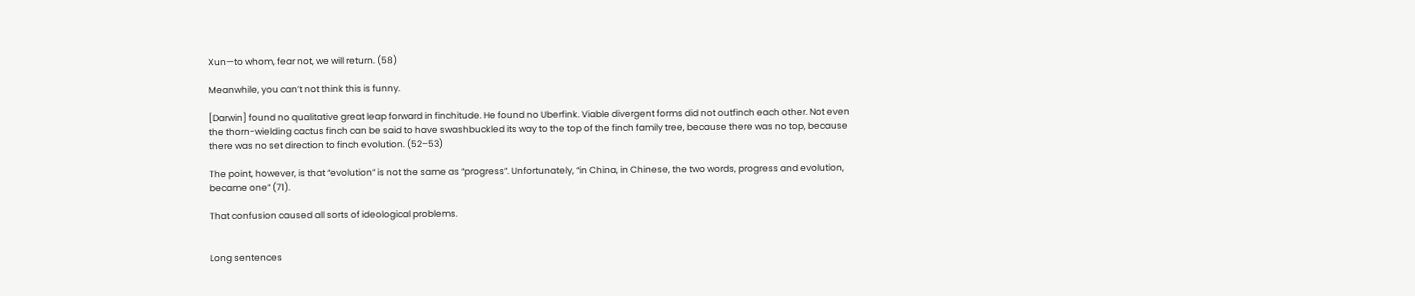Xun—to whom, fear not, we will return. (58)

Meanwhile, you can’t not think this is funny.

[Darwin] found no qualitative great leap forward in finchitude. He found no Uberfink. Viable divergent forms did not outfinch each other. Not even the thorn-wielding cactus finch can be said to have swashbuckled its way to the top of the finch family tree, because there was no top, because there was no set direction to finch evolution. (52–53)

The point, however, is that “evolution” is not the same as “progress”. Unfortunately, “in China, in Chinese, the two words, progress and evolution, became one” (71).

That confusion caused all sorts of ideological problems.


Long sentences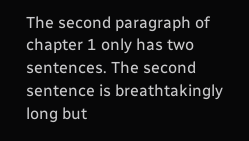The second paragraph of chapter 1 only has two sentences. The second sentence is breathtakingly long but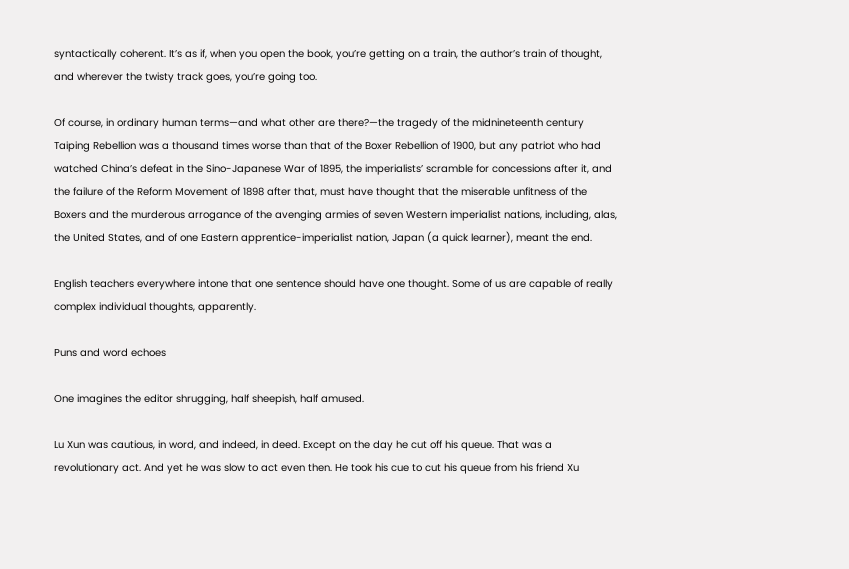syntactically coherent. It’s as if, when you open the book, you’re getting on a train, the author’s train of thought, and wherever the twisty track goes, you’re going too.

Of course, in ordinary human terms—and what other are there?—the tragedy of the midnineteenth century Taiping Rebellion was a thousand times worse than that of the Boxer Rebellion of 1900, but any patriot who had watched China’s defeat in the Sino-Japanese War of 1895, the imperialists’ scramble for concessions after it, and the failure of the Reform Movement of 1898 after that, must have thought that the miserable unfitness of the Boxers and the murderous arrogance of the avenging armies of seven Western imperialist nations, including, alas, the United States, and of one Eastern apprentice-imperialist nation, Japan (a quick learner), meant the end.

English teachers everywhere intone that one sentence should have one thought. Some of us are capable of really complex individual thoughts, apparently.

Puns and word echoes

One imagines the editor shrugging, half sheepish, half amused.

Lu Xun was cautious, in word, and indeed, in deed. Except on the day he cut off his queue. That was a revolutionary act. And yet he was slow to act even then. He took his cue to cut his queue from his friend Xu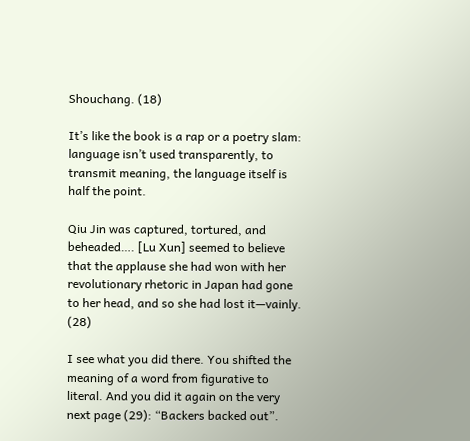Shouchang. (18)

It’s like the book is a rap or a poetry slam: language isn’t used transparently, to transmit meaning, the language itself is half the point.

Qiu Jin was captured, tortured, and beheaded…. [Lu Xun] seemed to believe that the applause she had won with her revolutionary rhetoric in Japan had gone to her head, and so she had lost it—vainly. (28)

I see what you did there. You shifted the meaning of a word from figurative to literal. And you did it again on the very next page (29): “Backers backed out”.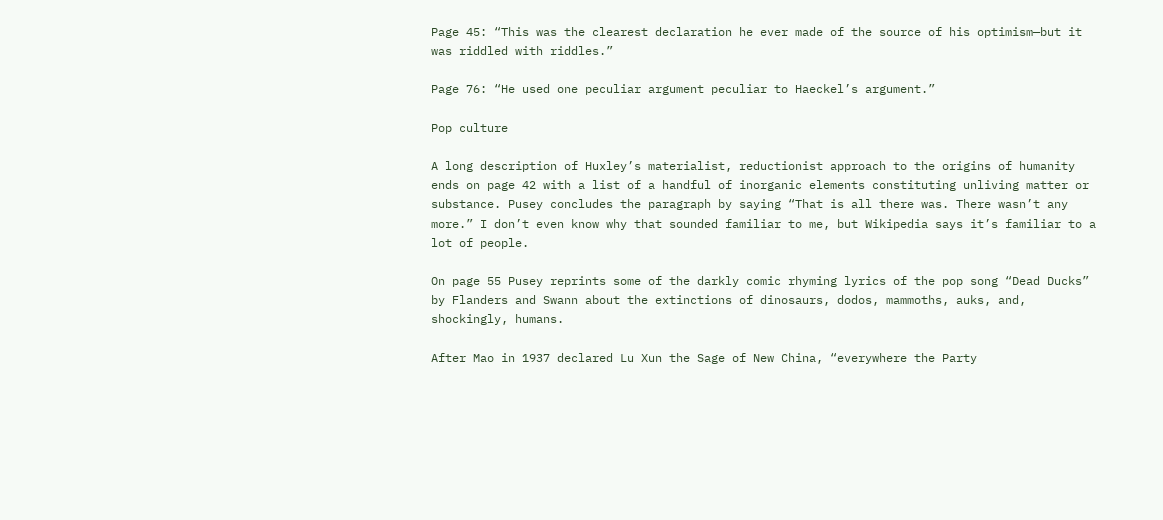Page 45: “This was the clearest declaration he ever made of the source of his optimism—but it was riddled with riddles.”

Page 76: “He used one peculiar argument peculiar to Haeckel’s argument.”

Pop culture

A long description of Huxley’s materialist, reductionist approach to the origins of humanity ends on page 42 with a list of a handful of inorganic elements constituting unliving matter or substance. Pusey concludes the paragraph by saying “That is all there was. There wasn’t any more.” I don’t even know why that sounded familiar to me, but Wikipedia says it’s familiar to a lot of people.

On page 55 Pusey reprints some of the darkly comic rhyming lyrics of the pop song “Dead Ducks” by Flanders and Swann about the extinctions of dinosaurs, dodos, mammoths, auks, and, shockingly, humans.

After Mao in 1937 declared Lu Xun the Sage of New China, “everywhere the Party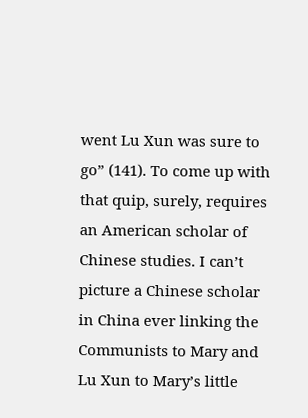went Lu Xun was sure to go” (141). To come up with that quip, surely, requires an American scholar of Chinese studies. I can’t picture a Chinese scholar in China ever linking the Communists to Mary and Lu Xun to Mary’s little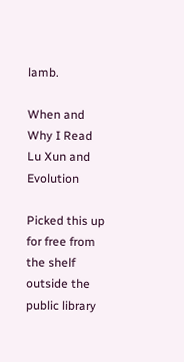lamb.

When and Why I Read Lu Xun and Evolution

Picked this up for free from the shelf outside the public library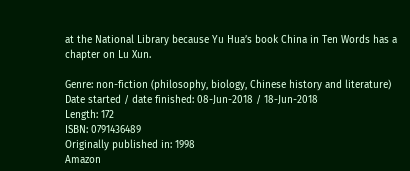at the National Library because Yu Hua’s book China in Ten Words has a chapter on Lu Xun.

Genre: non-fiction (philosophy, biology, Chinese history and literature)
Date started / date finished: 08-Jun-2018 / 18-Jun-2018
Length: 172
ISBN: 0791436489
Originally published in: 1998
Amazon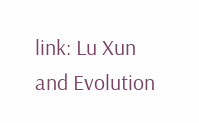link: Lu Xun and Evolution